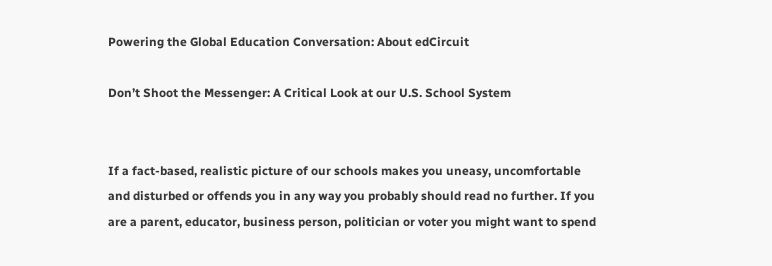Powering the Global Education Conversation: About edCircuit

Don’t Shoot the Messenger: A Critical Look at our U.S. School System


If a fact-based, realistic picture of our schools makes you uneasy, uncomfortable and disturbed or offends you in any way you probably should read no further. If you are a parent, educator, business person, politician or voter you might want to spend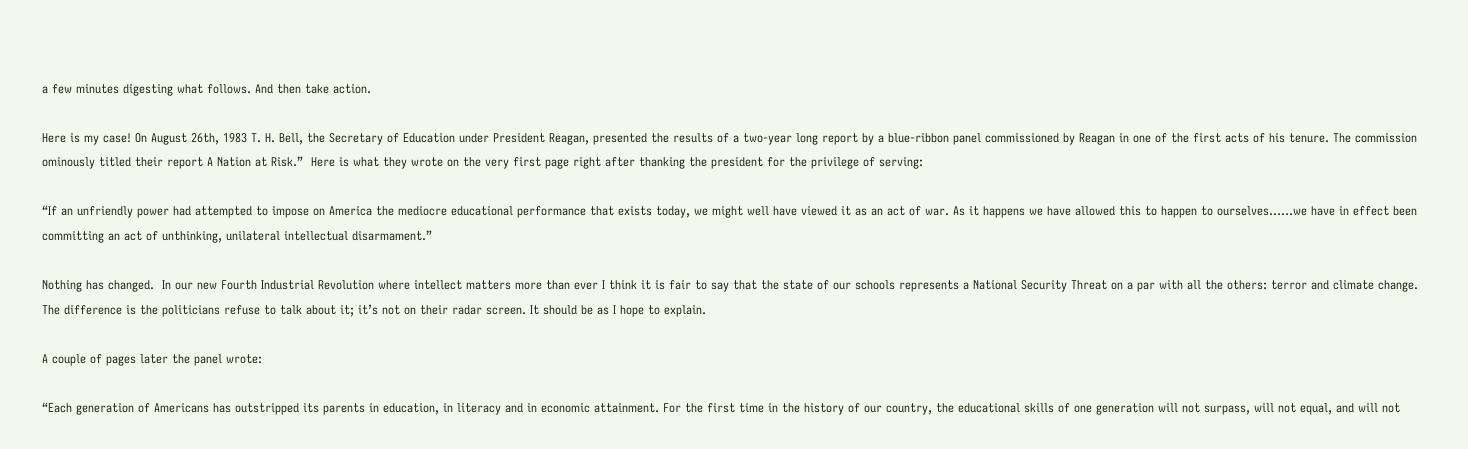a few minutes digesting what follows. And then take action.

Here is my case! On August 26th, 1983 T. H. Bell, the Secretary of Education under President Reagan, presented the results of a two-year long report by a blue-ribbon panel commissioned by Reagan in one of the first acts of his tenure. The commission ominously titled their report A Nation at Risk.”  Here is what they wrote on the very first page right after thanking the president for the privilege of serving:

“If an unfriendly power had attempted to impose on America the mediocre educational performance that exists today, we might well have viewed it as an act of war. As it happens we have allowed this to happen to ourselves……we have in effect been committing an act of unthinking, unilateral intellectual disarmament.”

Nothing has changed.  In our new Fourth Industrial Revolution where intellect matters more than ever I think it is fair to say that the state of our schools represents a National Security Threat on a par with all the others: terror and climate change. The difference is the politicians refuse to talk about it; it’s not on their radar screen. It should be as I hope to explain.

A couple of pages later the panel wrote:

“Each generation of Americans has outstripped its parents in education, in literacy and in economic attainment. For the first time in the history of our country, the educational skills of one generation will not surpass, will not equal, and will not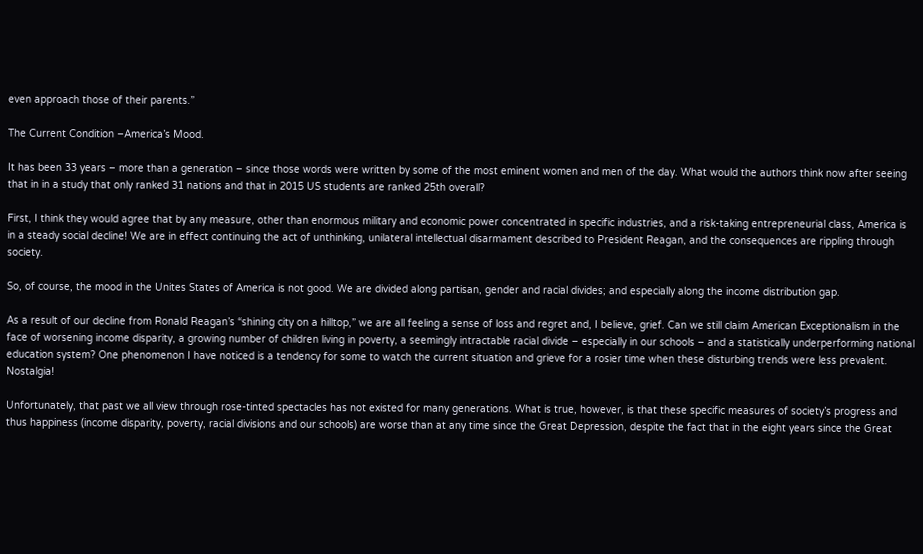even approach those of their parents.”

The Current Condition –America’s Mood.

It has been 33 years – more than a generation – since those words were written by some of the most eminent women and men of the day. What would the authors think now after seeing that in in a study that only ranked 31 nations and that in 2015 US students are ranked 25th overall?

First, I think they would agree that by any measure, other than enormous military and economic power concentrated in specific industries, and a risk-taking entrepreneurial class, America is in a steady social decline! We are in effect continuing the act of unthinking, unilateral intellectual disarmament described to President Reagan, and the consequences are rippling through society.

So, of course, the mood in the Unites States of America is not good. We are divided along partisan, gender and racial divides; and especially along the income distribution gap.

As a result of our decline from Ronald Reagan’s “shining city on a hilltop,” we are all feeling a sense of loss and regret and, I believe, grief. Can we still claim American Exceptionalism in the face of worsening income disparity, a growing number of children living in poverty, a seemingly intractable racial divide – especially in our schools – and a statistically underperforming national education system? One phenomenon I have noticed is a tendency for some to watch the current situation and grieve for a rosier time when these disturbing trends were less prevalent. Nostalgia!

Unfortunately, that past we all view through rose-tinted spectacles has not existed for many generations. What is true, however, is that these specific measures of society’s progress and thus happiness (income disparity, poverty, racial divisions and our schools) are worse than at any time since the Great Depression, despite the fact that in the eight years since the Great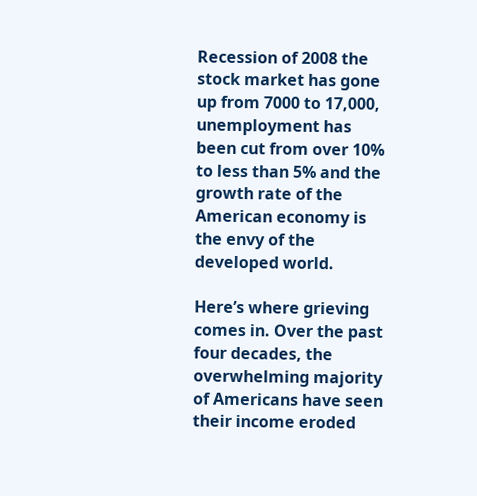Recession of 2008 the stock market has gone up from 7000 to 17,000, unemployment has been cut from over 10% to less than 5% and the growth rate of the American economy is the envy of the developed world.

Here’s where grieving comes in. Over the past four decades, the overwhelming majority of Americans have seen their income eroded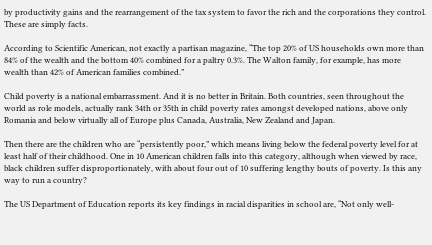by productivity gains and the rearrangement of the tax system to favor the rich and the corporations they control. These are simply facts.

According to Scientific American, not exactly a partisan magazine, “The top 20% of US households own more than 84% of the wealth and the bottom 40% combined for a paltry 0.3%. The Walton family, for example, has more wealth than 42% of American families combined.”

Child poverty is a national embarrassment. And it is no better in Britain. Both countries, seen throughout the world as role models, actually rank 34th or 35th in child poverty rates amongst developed nations, above only Romania and below virtually all of Europe plus Canada, Australia, New Zealand and Japan.

Then there are the children who are “persistently poor,” which means living below the federal poverty level for at least half of their childhood. One in 10 American children falls into this category, although when viewed by race, black children suffer disproportionately, with about four out of 10 suffering lengthy bouts of poverty. Is this any way to run a country?

The US Department of Education reports its key findings in racial disparities in school are, “Not only well-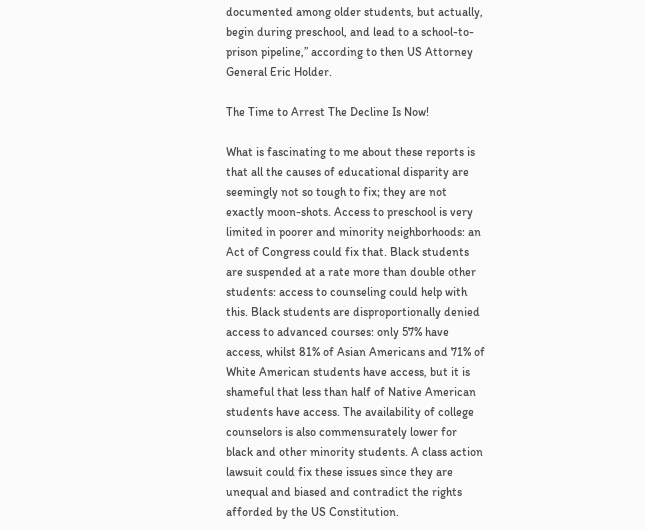documented among older students, but actually, begin during preschool, and lead to a school-to-prison pipeline,” according to then US Attorney General Eric Holder.

The Time to Arrest The Decline Is Now!

What is fascinating to me about these reports is that all the causes of educational disparity are seemingly not so tough to fix; they are not exactly moon-shots. Access to preschool is very limited in poorer and minority neighborhoods: an Act of Congress could fix that. Black students are suspended at a rate more than double other students: access to counseling could help with this. Black students are disproportionally denied access to advanced courses: only 57% have access, whilst 81% of Asian Americans and 71% of White American students have access, but it is shameful that less than half of Native American students have access. The availability of college counselors is also commensurately lower for black and other minority students. A class action lawsuit could fix these issues since they are unequal and biased and contradict the rights afforded by the US Constitution.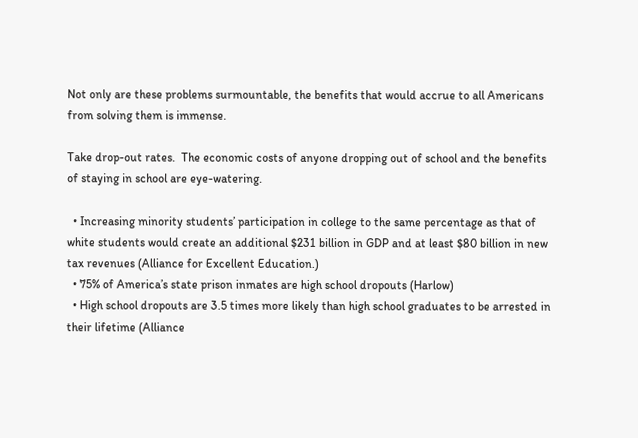Not only are these problems surmountable, the benefits that would accrue to all Americans from solving them is immense.

Take drop-out rates.  The economic costs of anyone dropping out of school and the benefits of staying in school are eye-watering.

  • Increasing minority students’ participation in college to the same percentage as that of white students would create an additional $231 billion in GDP and at least $80 billion in new tax revenues (Alliance for Excellent Education.)
  • 75% of America’s state prison inmates are high school dropouts (Harlow)
  • High school dropouts are 3.5 times more likely than high school graduates to be arrested in their lifetime (Alliance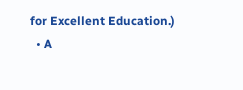for Excellent Education.)
  • A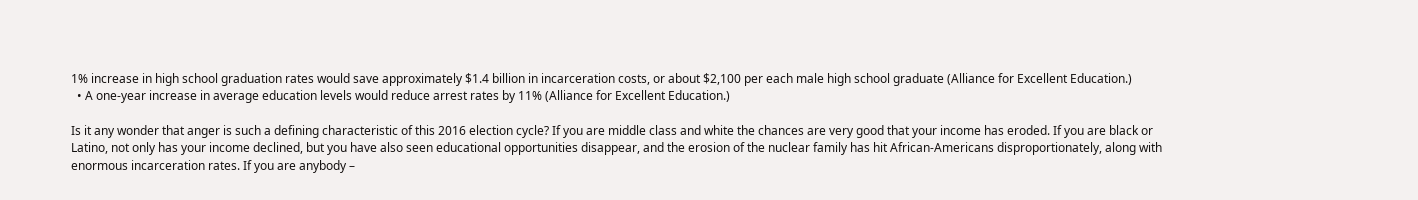1% increase in high school graduation rates would save approximately $1.4 billion in incarceration costs, or about $2,100 per each male high school graduate (Alliance for Excellent Education.)
  • A one-year increase in average education levels would reduce arrest rates by 11% (Alliance for Excellent Education.)

Is it any wonder that anger is such a defining characteristic of this 2016 election cycle? If you are middle class and white the chances are very good that your income has eroded. If you are black or Latino, not only has your income declined, but you have also seen educational opportunities disappear, and the erosion of the nuclear family has hit African-Americans disproportionately, along with enormous incarceration rates. If you are anybody –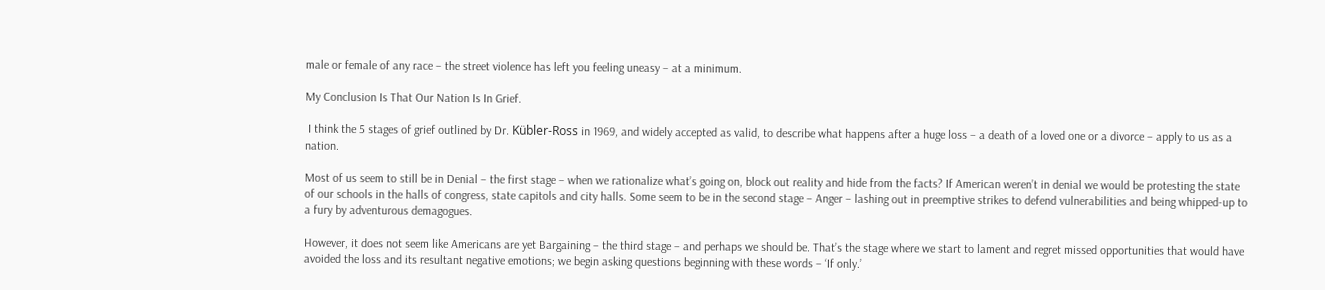male or female of any race – the street violence has left you feeling uneasy – at a minimum.

My Conclusion Is That Our Nation Is In Grief.

 I think the 5 stages of grief outlined by Dr. Kübler-Ross in 1969, and widely accepted as valid, to describe what happens after a huge loss – a death of a loved one or a divorce – apply to us as a nation.

Most of us seem to still be in Denial – the first stage – when we rationalize what’s going on, block out reality and hide from the facts? If American weren’t in denial we would be protesting the state of our schools in the halls of congress, state capitols and city halls. Some seem to be in the second stage – Anger – lashing out in preemptive strikes to defend vulnerabilities and being whipped-up to a fury by adventurous demagogues.

However, it does not seem like Americans are yet Bargaining – the third stage – and perhaps we should be. That’s the stage where we start to lament and regret missed opportunities that would have avoided the loss and its resultant negative emotions; we begin asking questions beginning with these words – ‘If only.’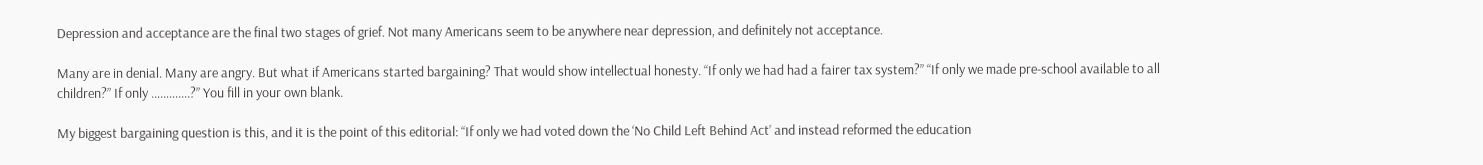Depression and acceptance are the final two stages of grief. Not many Americans seem to be anywhere near depression, and definitely not acceptance.

Many are in denial. Many are angry. But what if Americans started bargaining? That would show intellectual honesty. “If only we had had a fairer tax system?” “If only we made pre-school available to all children?” If only ………….?” You fill in your own blank.

My biggest bargaining question is this, and it is the point of this editorial: “If only we had voted down the ‘No Child Left Behind Act’ and instead reformed the education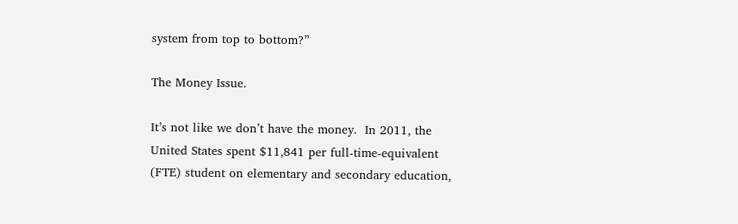system from top to bottom?”

The Money Issue.

It’s not like we don’t have the money.  In 2011, the United States spent $11,841 per full-time-equivalent (FTE) student on elementary and secondary education,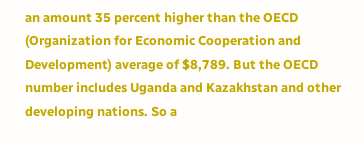an amount 35 percent higher than the OECD (Organization for Economic Cooperation and Development) average of $8,789. But the OECD number includes Uganda and Kazakhstan and other developing nations. So a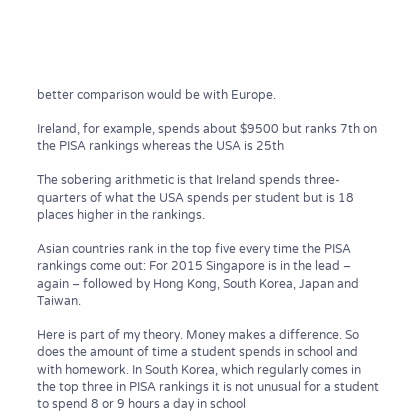better comparison would be with Europe.

Ireland, for example, spends about $9500 but ranks 7th on the PISA rankings whereas the USA is 25th

The sobering arithmetic is that Ireland spends three-quarters of what the USA spends per student but is 18 places higher in the rankings.

Asian countries rank in the top five every time the PISA rankings come out: For 2015 Singapore is in the lead – again – followed by Hong Kong, South Korea, Japan and Taiwan.

Here is part of my theory. Money makes a difference. So does the amount of time a student spends in school and with homework. In South Korea, which regularly comes in the top three in PISA rankings it is not unusual for a student to spend 8 or 9 hours a day in school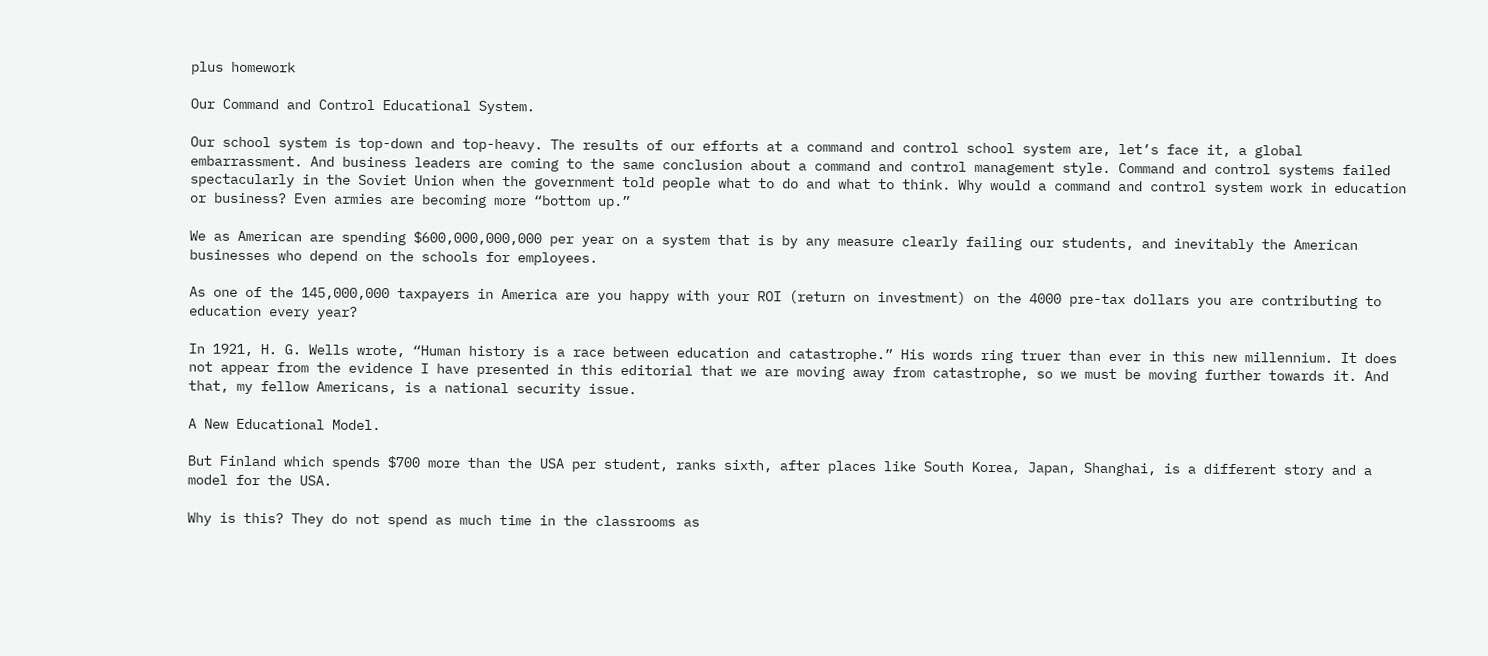plus homework

Our Command and Control Educational System.

Our school system is top-down and top-heavy. The results of our efforts at a command and control school system are, let’s face it, a global embarrassment. And business leaders are coming to the same conclusion about a command and control management style. Command and control systems failed spectacularly in the Soviet Union when the government told people what to do and what to think. Why would a command and control system work in education or business? Even armies are becoming more “bottom up.”

We as American are spending $600,000,000,000 per year on a system that is by any measure clearly failing our students, and inevitably the American businesses who depend on the schools for employees.

As one of the 145,000,000 taxpayers in America are you happy with your ROI (return on investment) on the 4000 pre-tax dollars you are contributing to education every year?

In 1921, H. G. Wells wrote, “Human history is a race between education and catastrophe.” His words ring truer than ever in this new millennium. It does not appear from the evidence I have presented in this editorial that we are moving away from catastrophe, so we must be moving further towards it. And that, my fellow Americans, is a national security issue.

A New Educational Model.

But Finland which spends $700 more than the USA per student, ranks sixth, after places like South Korea, Japan, Shanghai, is a different story and a model for the USA.

Why is this? They do not spend as much time in the classrooms as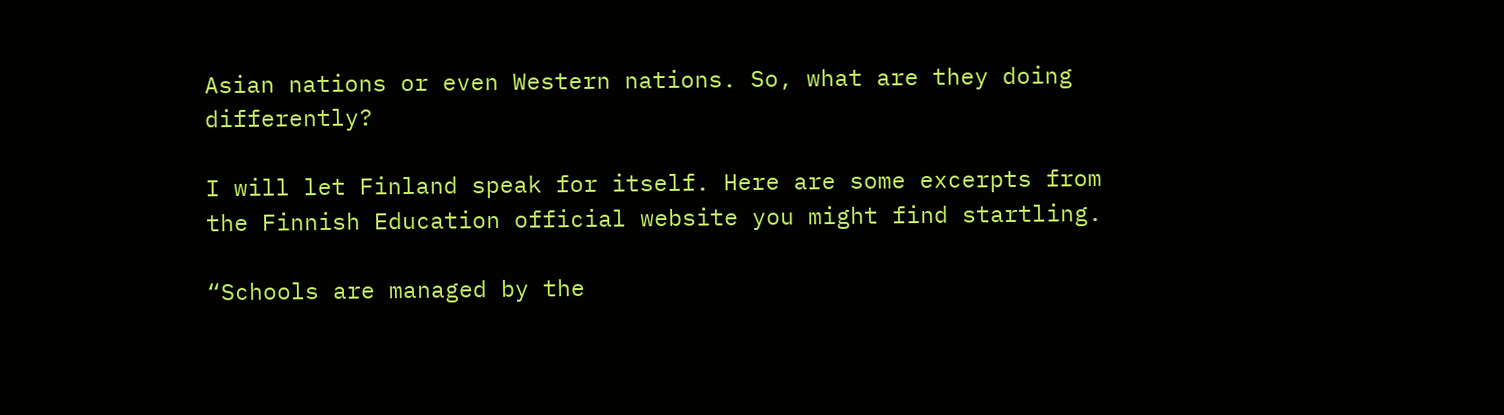Asian nations or even Western nations. So, what are they doing differently?

I will let Finland speak for itself. Here are some excerpts from the Finnish Education official website you might find startling.

“Schools are managed by the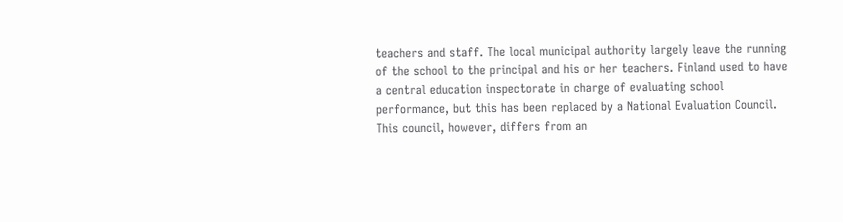teachers and staff. The local municipal authority largely leave the running of the school to the principal and his or her teachers. Finland used to have a central education inspectorate in charge of evaluating school performance, but this has been replaced by a National Evaluation Council. This council, however, differs from an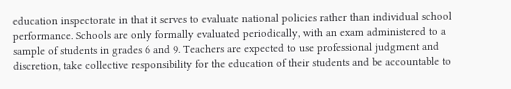education inspectorate in that it serves to evaluate national policies rather than individual school performance. Schools are only formally evaluated periodically, with an exam administered to a sample of students in grades 6 and 9. Teachers are expected to use professional judgment and discretion, take collective responsibility for the education of their students and be accountable to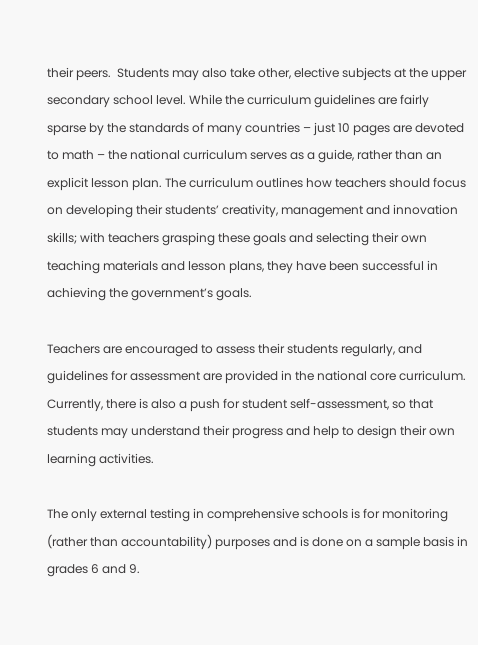their peers.  Students may also take other, elective subjects at the upper secondary school level. While the curriculum guidelines are fairly sparse by the standards of many countries – just 10 pages are devoted to math – the national curriculum serves as a guide, rather than an explicit lesson plan. The curriculum outlines how teachers should focus on developing their students’ creativity, management and innovation skills; with teachers grasping these goals and selecting their own teaching materials and lesson plans, they have been successful in achieving the government’s goals.

Teachers are encouraged to assess their students regularly, and guidelines for assessment are provided in the national core curriculum. Currently, there is also a push for student self-assessment, so that students may understand their progress and help to design their own learning activities.

The only external testing in comprehensive schools is for monitoring (rather than accountability) purposes and is done on a sample basis in grades 6 and 9.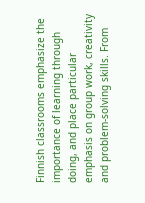Finnish classrooms emphasize the importance of learning through doing, and place particular emphasis on group work, creativity and problem-solving skills. From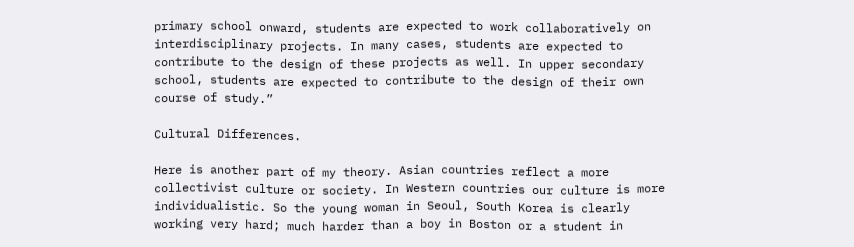primary school onward, students are expected to work collaboratively on interdisciplinary projects. In many cases, students are expected to contribute to the design of these projects as well. In upper secondary school, students are expected to contribute to the design of their own course of study.”

Cultural Differences.

Here is another part of my theory. Asian countries reflect a more collectivist culture or society. In Western countries our culture is more individualistic. So the young woman in Seoul, South Korea is clearly working very hard; much harder than a boy in Boston or a student in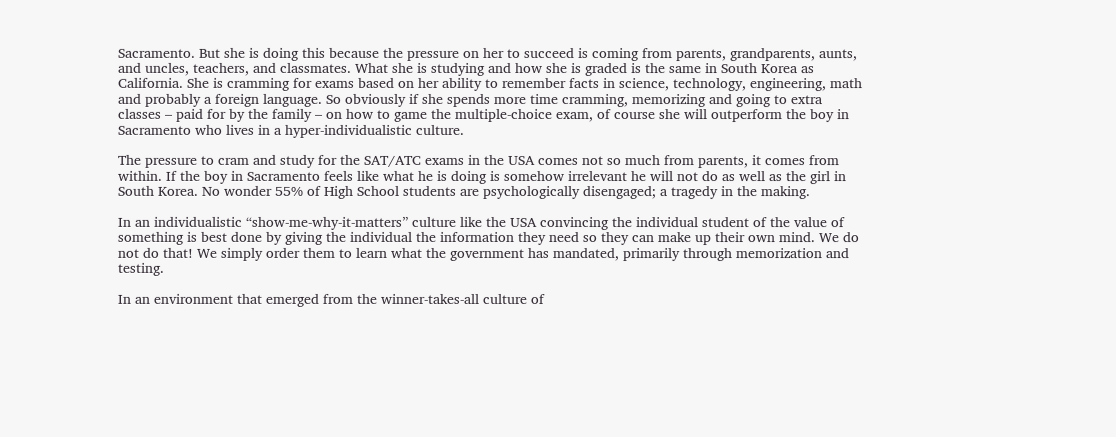Sacramento. But she is doing this because the pressure on her to succeed is coming from parents, grandparents, aunts, and uncles, teachers, and classmates. What she is studying and how she is graded is the same in South Korea as California. She is cramming for exams based on her ability to remember facts in science, technology, engineering, math and probably a foreign language. So obviously if she spends more time cramming, memorizing and going to extra classes – paid for by the family – on how to game the multiple-choice exam, of course she will outperform the boy in Sacramento who lives in a hyper-individualistic culture.

The pressure to cram and study for the SAT/ATC exams in the USA comes not so much from parents, it comes from within. If the boy in Sacramento feels like what he is doing is somehow irrelevant he will not do as well as the girl in South Korea. No wonder 55% of High School students are psychologically disengaged; a tragedy in the making.

In an individualistic “show-me-why-it-matters” culture like the USA convincing the individual student of the value of something is best done by giving the individual the information they need so they can make up their own mind. We do not do that! We simply order them to learn what the government has mandated, primarily through memorization and testing.

In an environment that emerged from the winner-takes-all culture of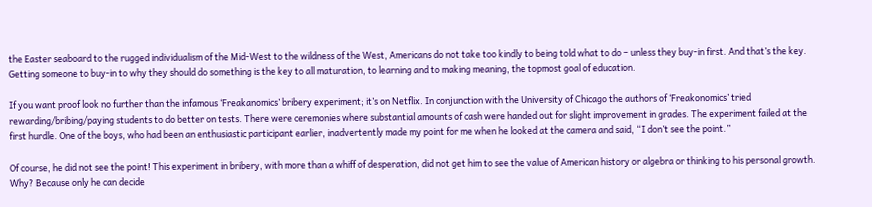the Easter seaboard to the rugged individualism of the Mid-West to the wildness of the West, Americans do not take too kindly to being told what to do – unless they buy-in first. And that’s the key. Getting someone to buy-in to why they should do something is the key to all maturation, to learning and to making meaning, the topmost goal of education.

If you want proof look no further than the infamous ‘Freakanomics’ bribery experiment; it’s on Netflix. In conjunction with the University of Chicago the authors of ‘Freakonomics’ tried rewarding/bribing/paying students to do better on tests. There were ceremonies where substantial amounts of cash were handed out for slight improvement in grades. The experiment failed at the first hurdle. One of the boys, who had been an enthusiastic participant earlier, inadvertently made my point for me when he looked at the camera and said, “I don’t see the point.”

Of course, he did not see the point! This experiment in bribery, with more than a whiff of desperation, did not get him to see the value of American history or algebra or thinking to his personal growth. Why? Because only he can decide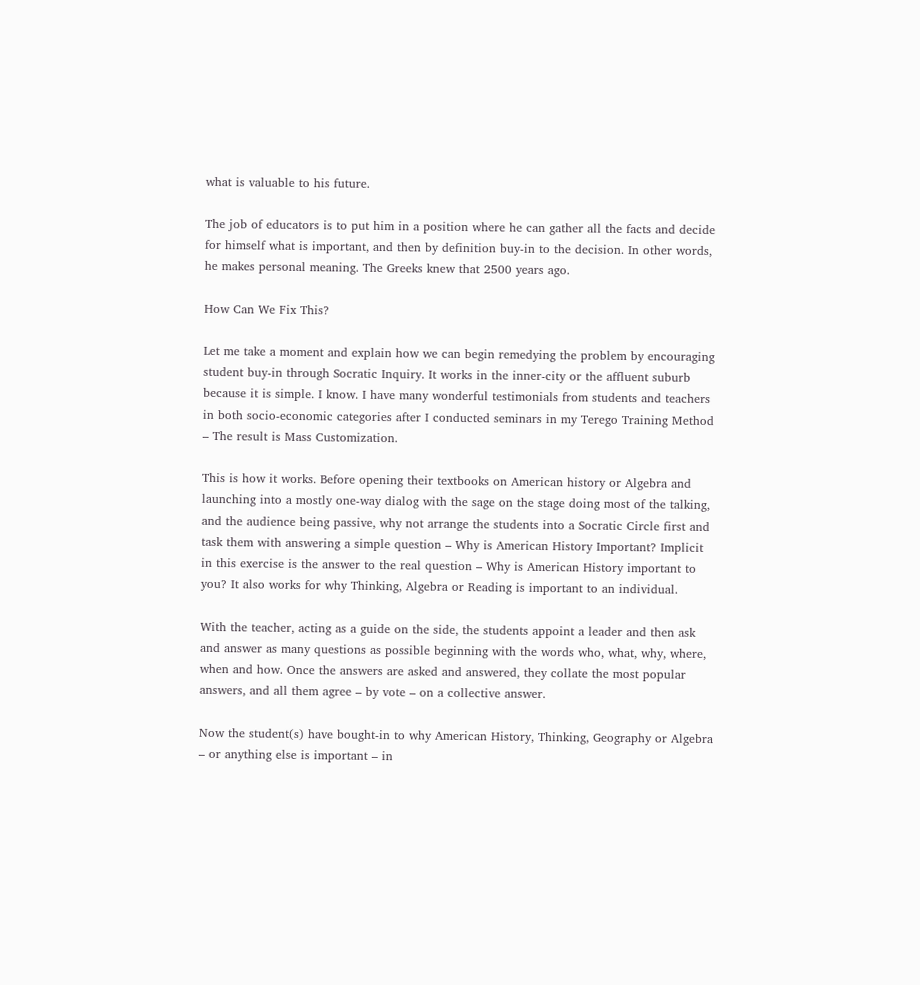what is valuable to his future.

The job of educators is to put him in a position where he can gather all the facts and decide for himself what is important, and then by definition buy-in to the decision. In other words, he makes personal meaning. The Greeks knew that 2500 years ago.

How Can We Fix This?

Let me take a moment and explain how we can begin remedying the problem by encouraging student buy-in through Socratic Inquiry. It works in the inner-city or the affluent suburb because it is simple. I know. I have many wonderful testimonials from students and teachers in both socio-economic categories after I conducted seminars in my Terego Training Method  – The result is Mass Customization.

This is how it works. Before opening their textbooks on American history or Algebra and launching into a mostly one-way dialog with the sage on the stage doing most of the talking, and the audience being passive, why not arrange the students into a Socratic Circle first and task them with answering a simple question – Why is American History Important? Implicit in this exercise is the answer to the real question – Why is American History important to you? It also works for why Thinking, Algebra or Reading is important to an individual.

With the teacher, acting as a guide on the side, the students appoint a leader and then ask and answer as many questions as possible beginning with the words who, what, why, where, when and how. Once the answers are asked and answered, they collate the most popular answers, and all them agree – by vote – on a collective answer.

Now the student(s) have bought-in to why American History, Thinking, Geography or Algebra – or anything else is important – in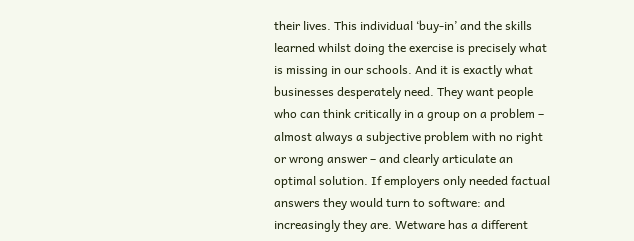their lives. This individual ‘buy-in’ and the skills learned whilst doing the exercise is precisely what is missing in our schools. And it is exactly what businesses desperately need. They want people who can think critically in a group on a problem – almost always a subjective problem with no right or wrong answer – and clearly articulate an optimal solution. If employers only needed factual answers they would turn to software: and increasingly they are. Wetware has a different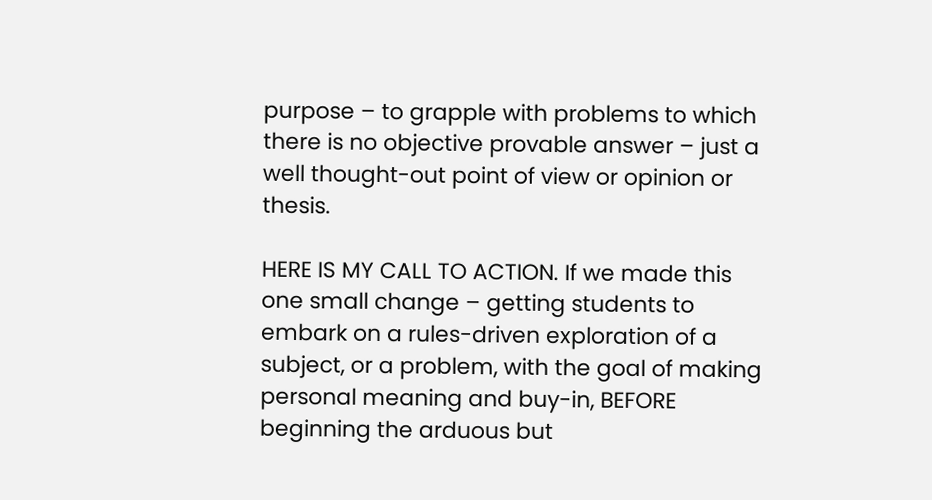purpose – to grapple with problems to which there is no objective provable answer – just a well thought-out point of view or opinion or thesis.

HERE IS MY CALL TO ACTION. If we made this one small change – getting students to embark on a rules-driven exploration of a subject, or a problem, with the goal of making personal meaning and buy-in, BEFORE beginning the arduous but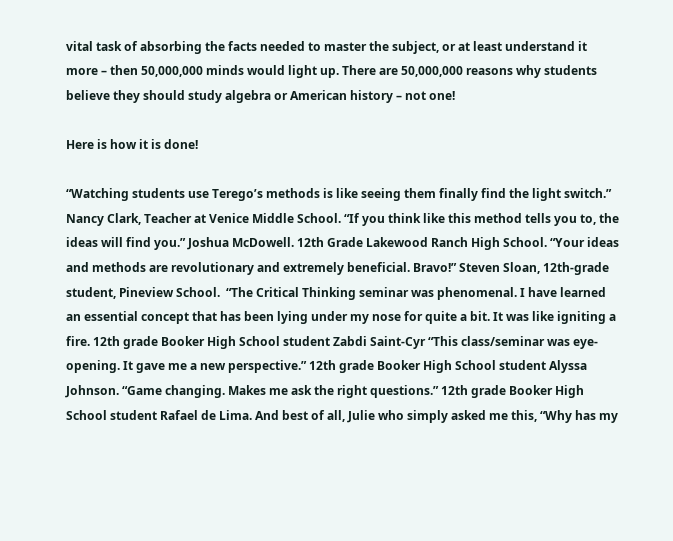vital task of absorbing the facts needed to master the subject, or at least understand it more – then 50,000,000 minds would light up. There are 50,000,000 reasons why students believe they should study algebra or American history – not one!

Here is how it is done!

“Watching students use Terego’s methods is like seeing them finally find the light switch.” Nancy Clark, Teacher at Venice Middle School. “If you think like this method tells you to, the ideas will find you.” Joshua McDowell. 12th Grade Lakewood Ranch High School. “Your ideas and methods are revolutionary and extremely beneficial. Bravo!” Steven Sloan, 12th-grade student, Pineview School.  “The Critical Thinking seminar was phenomenal. I have learned an essential concept that has been lying under my nose for quite a bit. It was like igniting a fire. 12th grade Booker High School student Zabdi Saint-Cyr “This class/seminar was eye-opening. It gave me a new perspective.” 12th grade Booker High School student Alyssa Johnson. “Game changing. Makes me ask the right questions.” 12th grade Booker High School student Rafael de Lima. And best of all, Julie who simply asked me this, “Why has my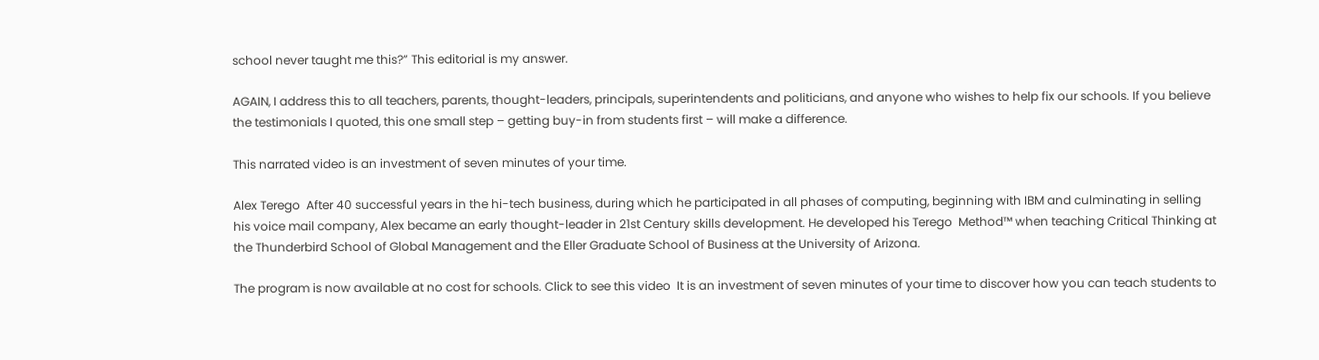school never taught me this?” This editorial is my answer.

AGAIN, I address this to all teachers, parents, thought-leaders, principals, superintendents and politicians, and anyone who wishes to help fix our schools. If you believe the testimonials I quoted, this one small step – getting buy-in from students first – will make a difference.

This narrated video is an investment of seven minutes of your time.

Alex Terego  After 40 successful years in the hi-tech business, during which he participated in all phases of computing, beginning with IBM and culminating in selling his voice mail company, Alex became an early thought-leader in 21st Century skills development. He developed his Terego  Method™ when teaching Critical Thinking at the Thunderbird School of Global Management and the Eller Graduate School of Business at the University of Arizona.

The program is now available at no cost for schools. Click to see this video  It is an investment of seven minutes of your time to discover how you can teach students to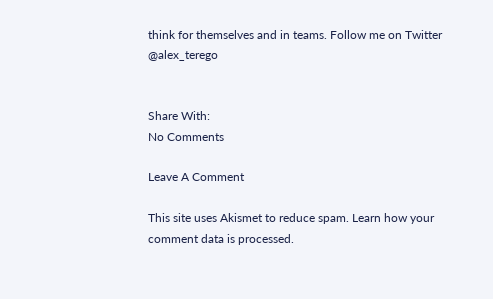think for themselves and in teams. Follow me on Twitter @alex_terego


Share With:
No Comments

Leave A Comment

This site uses Akismet to reduce spam. Learn how your comment data is processed.